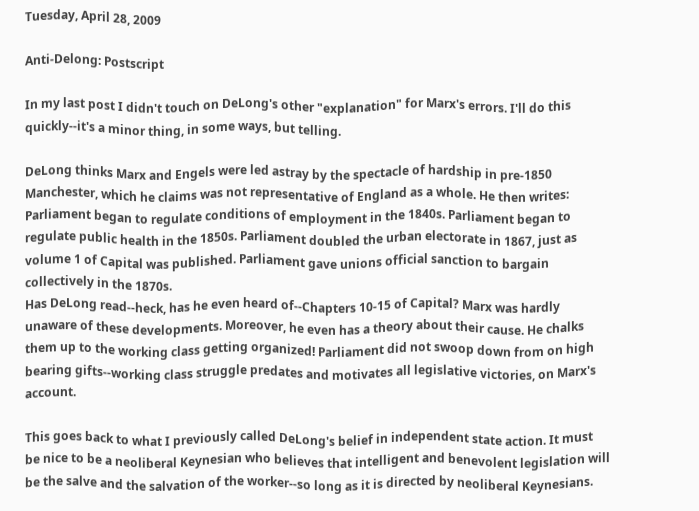Tuesday, April 28, 2009

Anti-Delong: Postscript

In my last post I didn't touch on DeLong's other "explanation" for Marx's errors. I'll do this quickly--it's a minor thing, in some ways, but telling.

DeLong thinks Marx and Engels were led astray by the spectacle of hardship in pre-1850 Manchester, which he claims was not representative of England as a whole. He then writes:
Parliament began to regulate conditions of employment in the 1840s. Parliament began to regulate public health in the 1850s. Parliament doubled the urban electorate in 1867, just as volume 1 of Capital was published. Parliament gave unions official sanction to bargain collectively in the 1870s.
Has DeLong read--heck, has he even heard of--Chapters 10-15 of Capital? Marx was hardly unaware of these developments. Moreover, he even has a theory about their cause. He chalks them up to the working class getting organized! Parliament did not swoop down from on high bearing gifts--working class struggle predates and motivates all legislative victories, on Marx's account.

This goes back to what I previously called DeLong's belief in independent state action. It must be nice to be a neoliberal Keynesian who believes that intelligent and benevolent legislation will be the salve and the salvation of the worker--so long as it is directed by neoliberal Keynesians.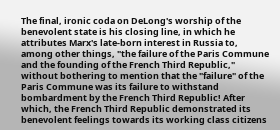The final, ironic coda on DeLong's worship of the benevolent state is his closing line, in which he attributes Marx's late-born interest in Russia to, among other things, "the failure of the Paris Commune and the founding of the French Third Republic," without bothering to mention that the "failure" of the Paris Commune was its failure to withstand bombardment by the French Third Republic! After which, the French Third Republic demonstrated its benevolent feelings towards its working class citizens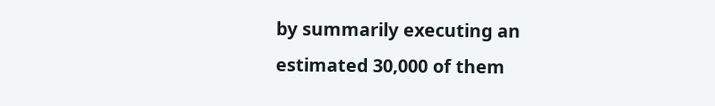by summarily executing an estimated 30,000 of them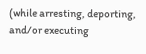(while arresting, deporting, and/or executing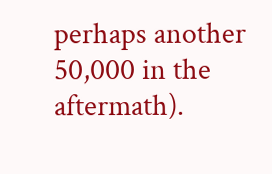perhaps another 50,000 in the aftermath).